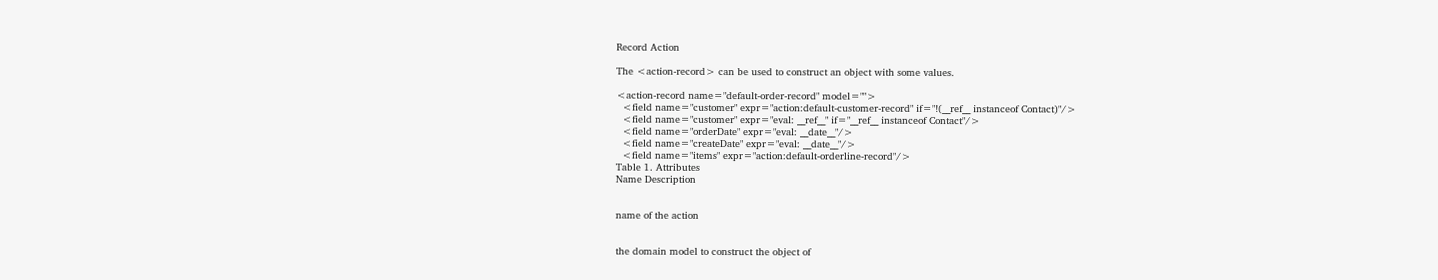Record Action

The <action-record> can be used to construct an object with some values.

<action-record name="default-order-record" model="">
  <field name="customer" expr="action:default-customer-record" if="!(__ref__ instanceof Contact)"/>
  <field name="customer" expr="eval: __ref__" if="__ref__ instanceof Contact"/>
  <field name="orderDate" expr="eval: __date__"/>
  <field name="createDate" expr="eval: __date__"/>
  <field name="items" expr="action:default-orderline-record"/>
Table 1. Attributes
Name Description


name of the action


the domain model to construct the object of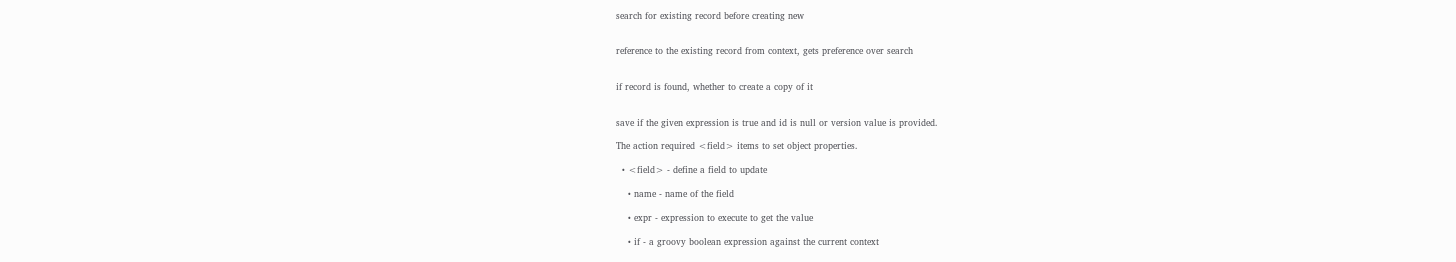search for existing record before creating new


reference to the existing record from context, gets preference over search


if record is found, whether to create a copy of it


save if the given expression is true and id is null or version value is provided.

The action required <field> items to set object properties.

  • <field> - define a field to update

    • name - name of the field

    • expr - expression to execute to get the value

    • if - a groovy boolean expression against the current context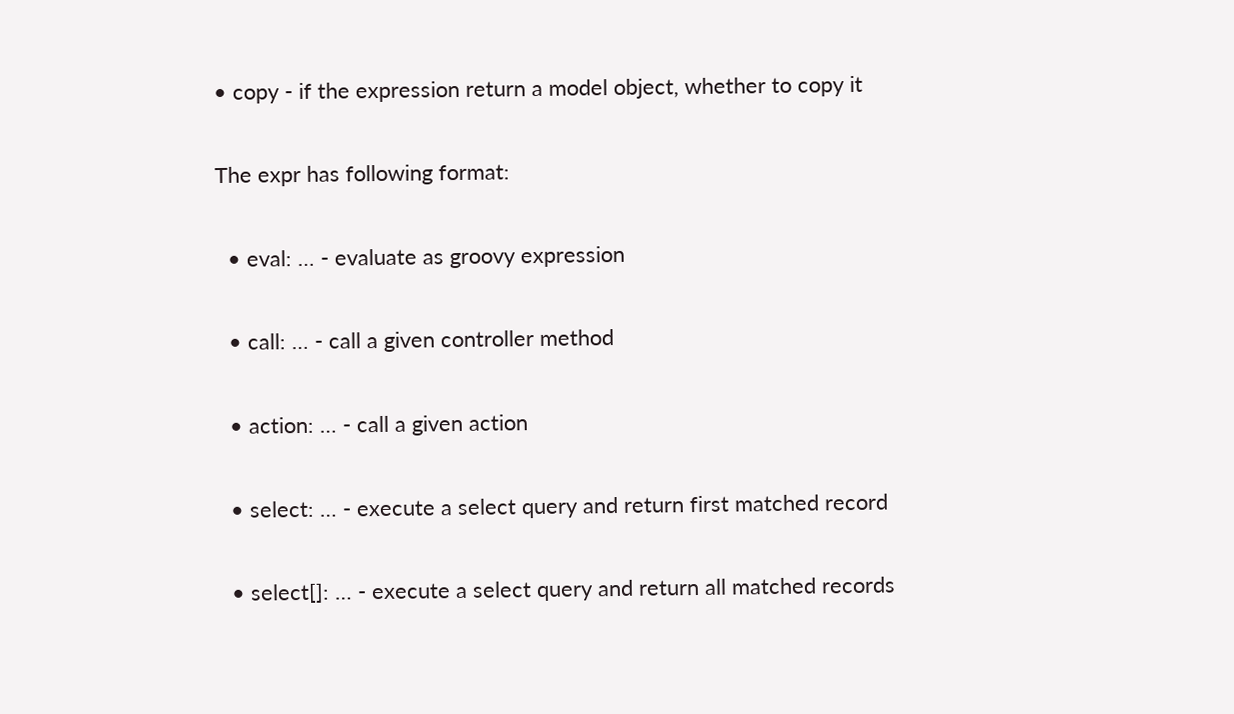• copy - if the expression return a model object, whether to copy it

The expr has following format:

  • eval: … - evaluate as groovy expression

  • call: … - call a given controller method

  • action: … - call a given action

  • select: … - execute a select query and return first matched record

  • select[]: … - execute a select query and return all matched records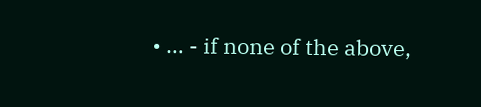• … - if none of the above,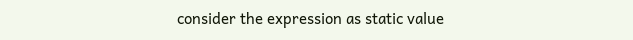consider the expression as static value